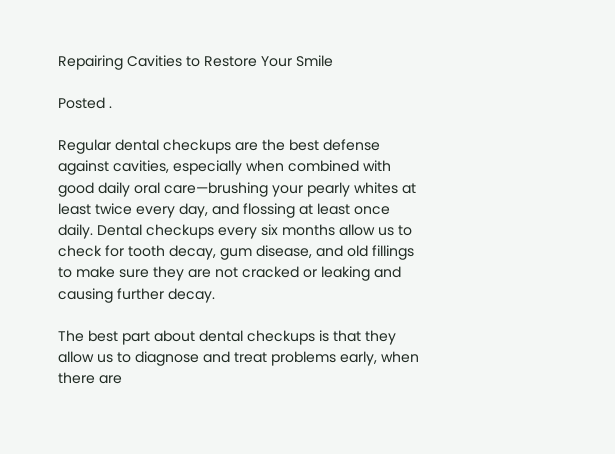Repairing Cavities to Restore Your Smile

Posted .

Regular dental checkups are the best defense against cavities, especially when combined with good daily oral care—brushing your pearly whites at least twice every day, and flossing at least once daily. Dental checkups every six months allow us to check for tooth decay, gum disease, and old fillings to make sure they are not cracked or leaking and causing further decay.

The best part about dental checkups is that they allow us to diagnose and treat problems early, when there are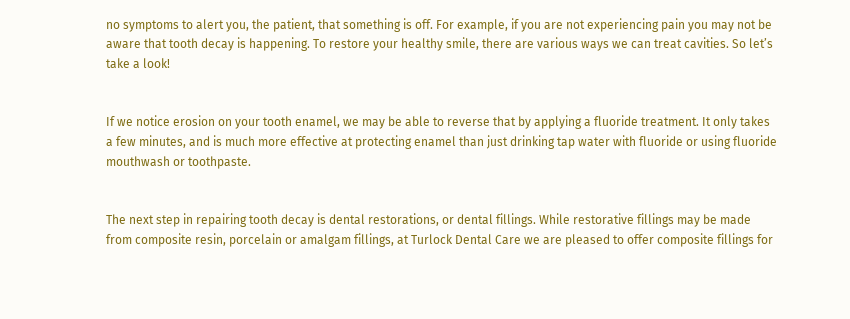no symptoms to alert you, the patient, that something is off. For example, if you are not experiencing pain you may not be aware that tooth decay is happening. To restore your healthy smile, there are various ways we can treat cavities. So let’s take a look!


If we notice erosion on your tooth enamel, we may be able to reverse that by applying a fluoride treatment. It only takes a few minutes, and is much more effective at protecting enamel than just drinking tap water with fluoride or using fluoride mouthwash or toothpaste.


The next step in repairing tooth decay is dental restorations, or dental fillings. While restorative fillings may be made from composite resin, porcelain or amalgam fillings, at Turlock Dental Care we are pleased to offer composite fillings for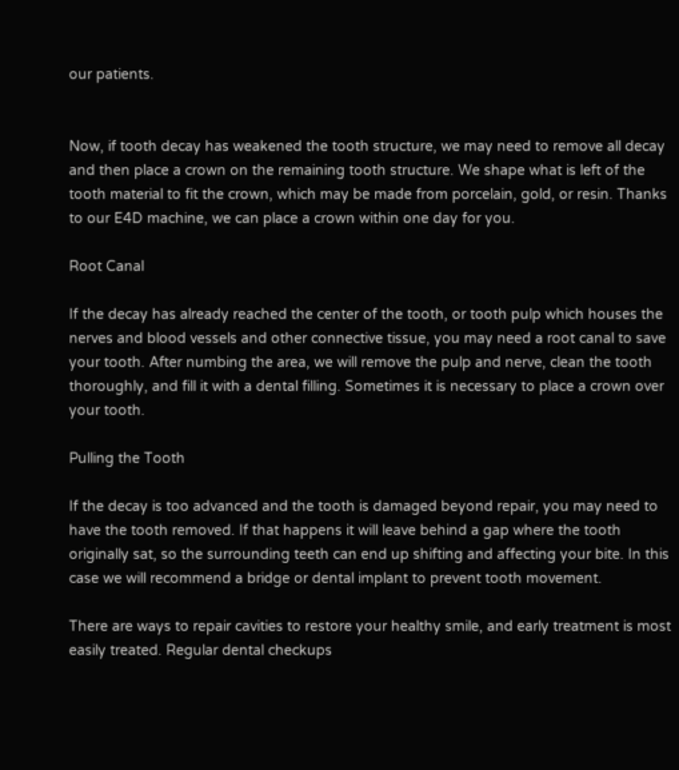our patients.


Now, if tooth decay has weakened the tooth structure, we may need to remove all decay and then place a crown on the remaining tooth structure. We shape what is left of the tooth material to fit the crown, which may be made from porcelain, gold, or resin. Thanks to our E4D machine, we can place a crown within one day for you.

Root Canal

If the decay has already reached the center of the tooth, or tooth pulp which houses the nerves and blood vessels and other connective tissue, you may need a root canal to save your tooth. After numbing the area, we will remove the pulp and nerve, clean the tooth thoroughly, and fill it with a dental filling. Sometimes it is necessary to place a crown over your tooth.

Pulling the Tooth

If the decay is too advanced and the tooth is damaged beyond repair, you may need to have the tooth removed. If that happens it will leave behind a gap where the tooth originally sat, so the surrounding teeth can end up shifting and affecting your bite. In this case we will recommend a bridge or dental implant to prevent tooth movement.

There are ways to repair cavities to restore your healthy smile, and early treatment is most easily treated. Regular dental checkups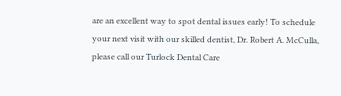are an excellent way to spot dental issues early! To schedule your next visit with our skilled dentist, Dr. Robert A. McCulla, please call our Turlock Dental Care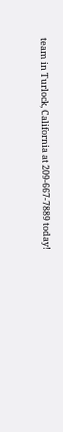team in Turlock, California at 209-667-7889 today!